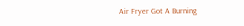Air Fryer Got A Burning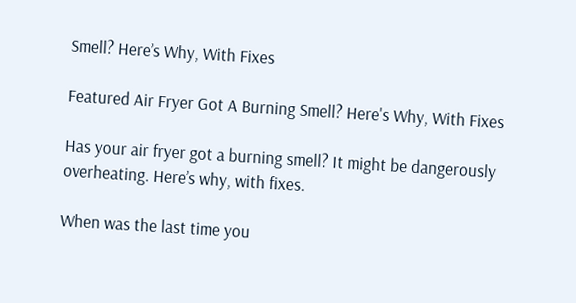Smell? Here’s Why, With Fixes

Featured Air Fryer Got A Burning Smell? Here's Why, With Fixes

Has your air fryer got a burning smell? It might be dangerously overheating. Here’s why, with fixes.

When was the last time you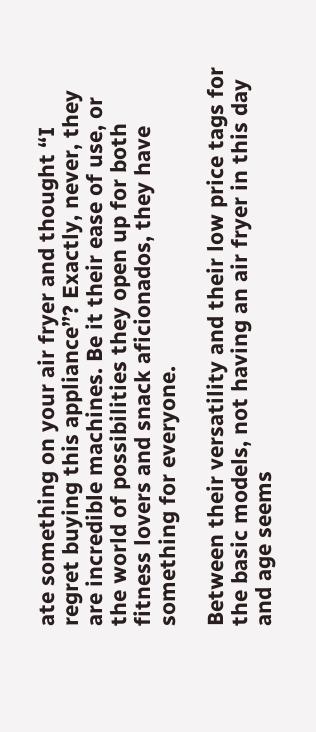ate something on your air fryer and thought “I regret buying this appliance”? Exactly, never, they are incredible machines. Be it their ease of use, or the world of possibilities they open up for both fitness lovers and snack aficionados, they have something for everyone.

Between their versatility and their low price tags for the basic models, not having an air fryer in this day and age seems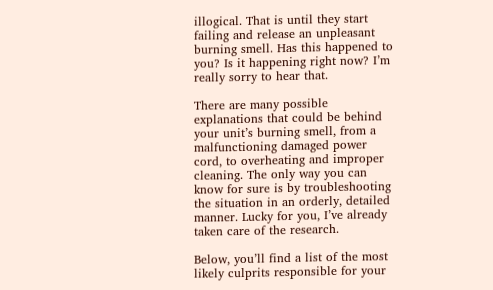illogical. That is until they start failing and release an unpleasant burning smell. Has this happened to you? Is it happening right now? I’m really sorry to hear that.

There are many possible explanations that could be behind your unit’s burning smell, from a malfunctioning damaged power cord, to overheating and improper cleaning. The only way you can know for sure is by troubleshooting the situation in an orderly, detailed manner. Lucky for you, I’ve already taken care of the research.

Below, you’ll find a list of the most likely culprits responsible for your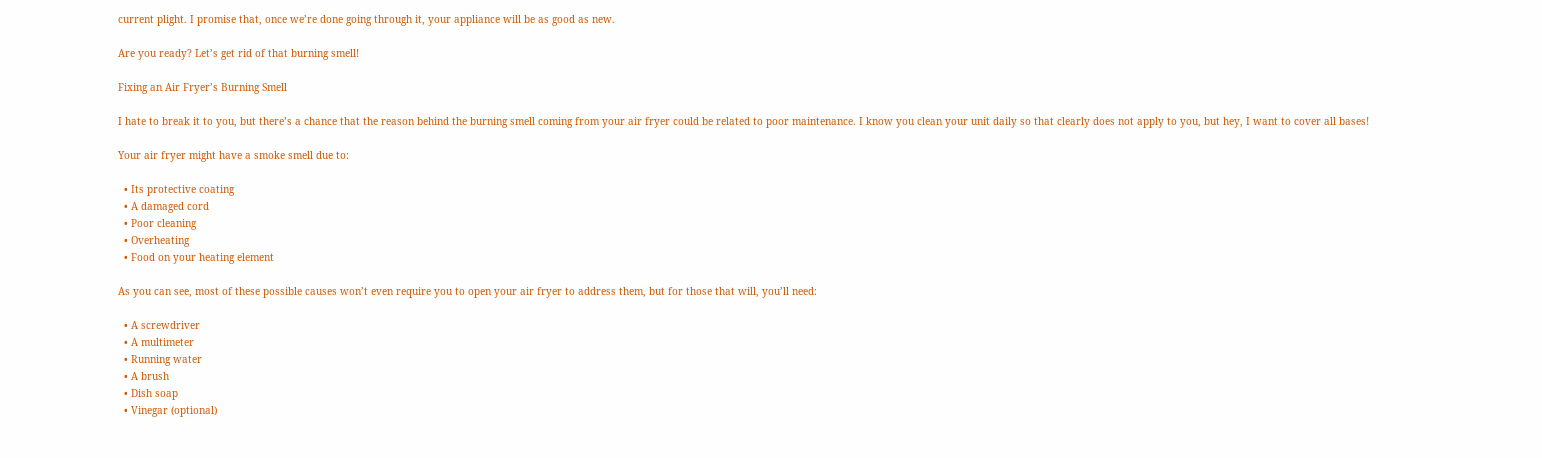current plight. I promise that, once we’re done going through it, your appliance will be as good as new.

Are you ready? Let’s get rid of that burning smell!

Fixing an Air Fryer’s Burning Smell

I hate to break it to you, but there’s a chance that the reason behind the burning smell coming from your air fryer could be related to poor maintenance. I know you clean your unit daily so that clearly does not apply to you, but hey, I want to cover all bases!

Your air fryer might have a smoke smell due to:

  • Its protective coating
  • A damaged cord
  • Poor cleaning
  • Overheating
  • Food on your heating element

As you can see, most of these possible causes won’t even require you to open your air fryer to address them, but for those that will, you’ll need:

  • A screwdriver
  • A multimeter
  • Running water
  • A brush
  • Dish soap
  • Vinegar (optional)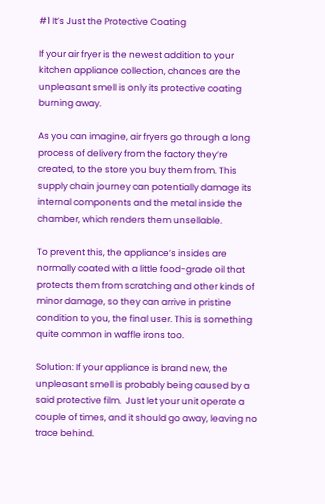#1 It’s Just the Protective Coating

If your air fryer is the newest addition to your kitchen appliance collection, chances are the unpleasant smell is only its protective coating burning away.

As you can imagine, air fryers go through a long process of delivery from the factory they’re created, to the store you buy them from. This supply chain journey can potentially damage its internal components and the metal inside the chamber, which renders them unsellable.

To prevent this, the appliance’s insides are normally coated with a little food-grade oil that protects them from scratching and other kinds of minor damage, so they can arrive in pristine condition to you, the final user. This is something quite common in waffle irons too.

Solution: If your appliance is brand new, the unpleasant smell is probably being caused by a said protective film.  Just let your unit operate a couple of times, and it should go away, leaving no trace behind.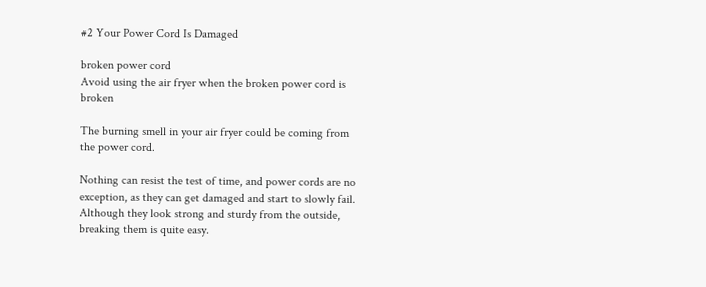#2 Your Power Cord Is Damaged

broken power cord
Avoid using the air fryer when the broken power cord is broken

The burning smell in your air fryer could be coming from the power cord.

Nothing can resist the test of time, and power cords are no exception, as they can get damaged and start to slowly fail. Although they look strong and sturdy from the outside, breaking them is quite easy.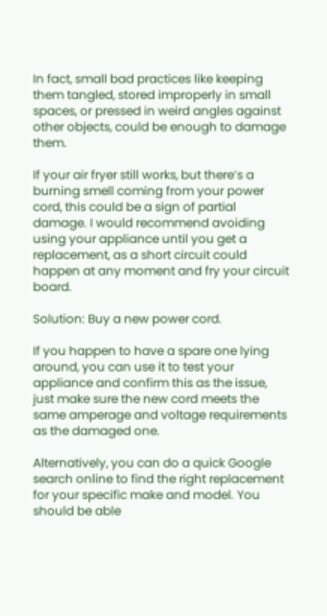In fact, small bad practices like keeping them tangled, stored improperly in small spaces, or pressed in weird angles against other objects, could be enough to damage them.

If your air fryer still works, but there’s a burning smell coming from your power cord, this could be a sign of partial damage. I would recommend avoiding using your appliance until you get a replacement, as a short circuit could happen at any moment and fry your circuit board.

Solution: Buy a new power cord.

If you happen to have a spare one lying around, you can use it to test your appliance and confirm this as the issue, just make sure the new cord meets the same amperage and voltage requirements as the damaged one.

Alternatively, you can do a quick Google search online to find the right replacement for your specific make and model. You should be able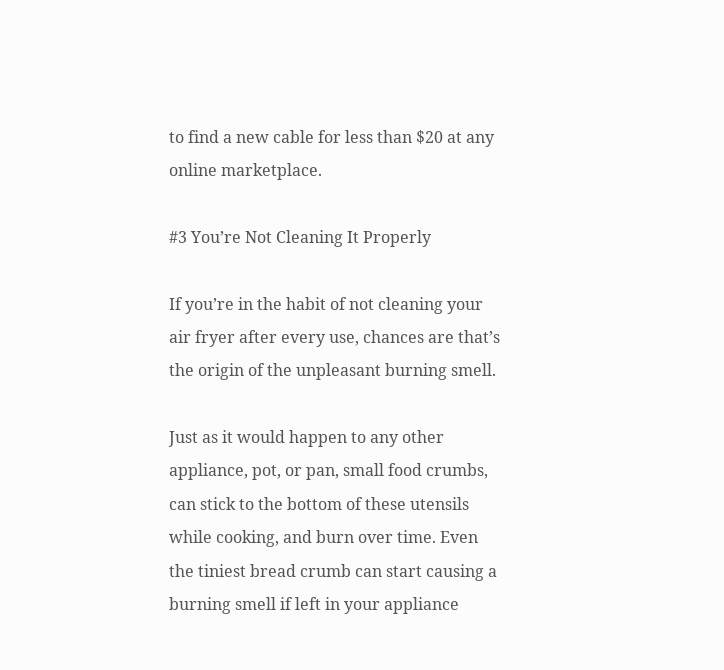to find a new cable for less than $20 at any online marketplace.

#3 You’re Not Cleaning It Properly

If you’re in the habit of not cleaning your air fryer after every use, chances are that’s the origin of the unpleasant burning smell.

Just as it would happen to any other appliance, pot, or pan, small food crumbs, can stick to the bottom of these utensils while cooking, and burn over time. Even the tiniest bread crumb can start causing a burning smell if left in your appliance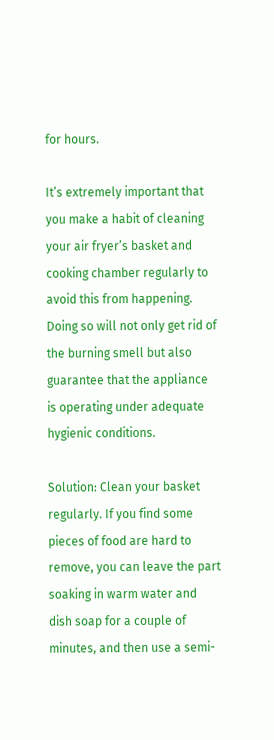for hours.

It’s extremely important that you make a habit of cleaning your air fryer’s basket and cooking chamber regularly to avoid this from happening. Doing so will not only get rid of the burning smell but also guarantee that the appliance is operating under adequate hygienic conditions.

Solution: Clean your basket regularly. If you find some pieces of food are hard to remove, you can leave the part soaking in warm water and dish soap for a couple of minutes, and then use a semi-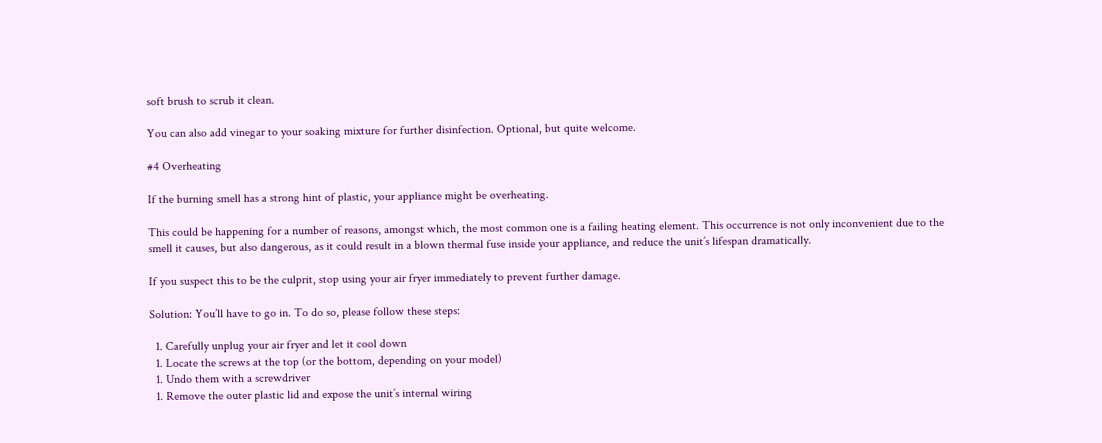soft brush to scrub it clean.

You can also add vinegar to your soaking mixture for further disinfection. Optional, but quite welcome.

#4 Overheating

If the burning smell has a strong hint of plastic, your appliance might be overheating.

This could be happening for a number of reasons, amongst which, the most common one is a failing heating element. This occurrence is not only inconvenient due to the smell it causes, but also dangerous, as it could result in a blown thermal fuse inside your appliance, and reduce the unit’s lifespan dramatically.

If you suspect this to be the culprit, stop using your air fryer immediately to prevent further damage.

Solution: You’ll have to go in. To do so, please follow these steps:

  1. Carefully unplug your air fryer and let it cool down
  1. Locate the screws at the top (or the bottom, depending on your model)
  1. Undo them with a screwdriver
  1. Remove the outer plastic lid and expose the unit’s internal wiring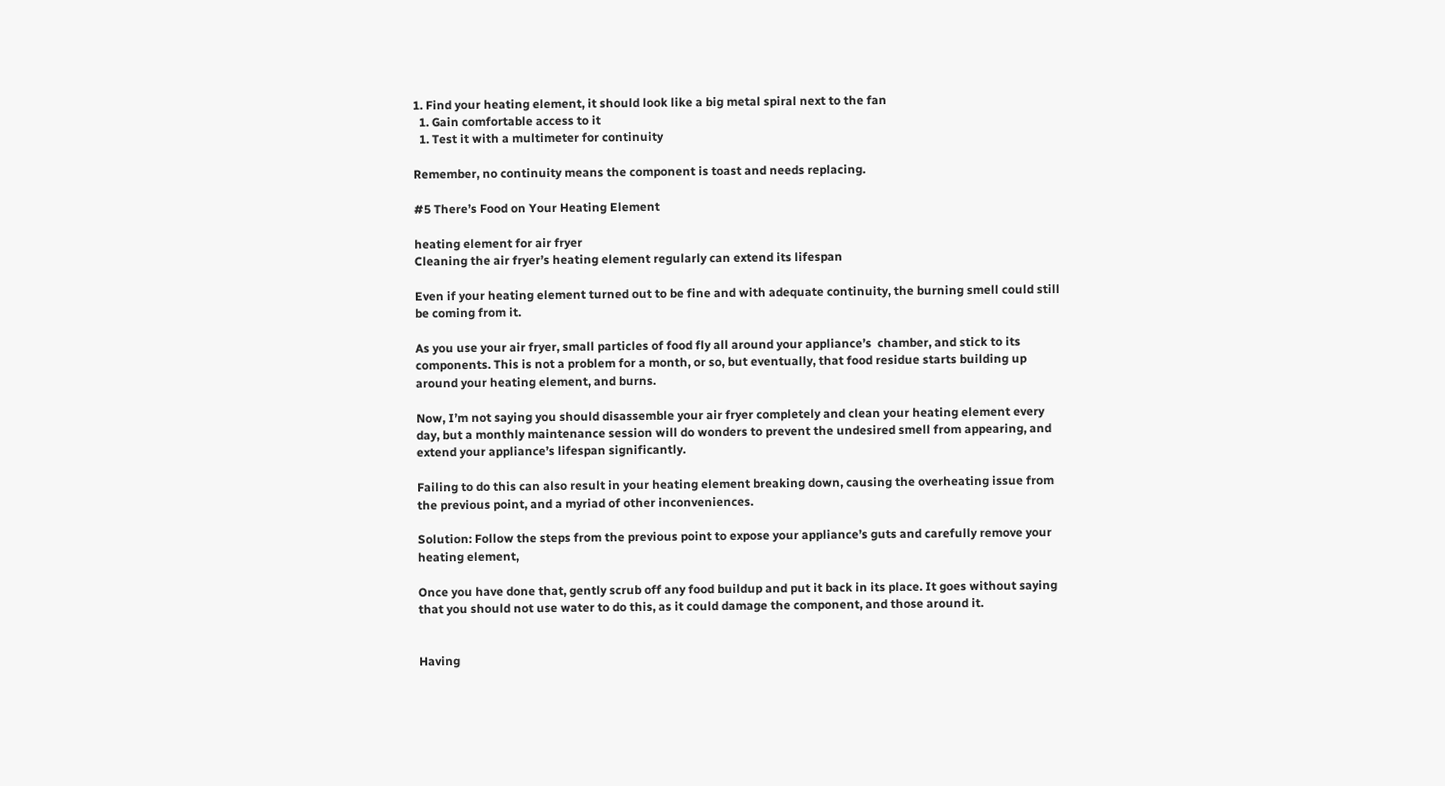1. Find your heating element, it should look like a big metal spiral next to the fan
  1. Gain comfortable access to it
  1. Test it with a multimeter for continuity

Remember, no continuity means the component is toast and needs replacing.

#5 There’s Food on Your Heating Element

heating element for air fryer
Cleaning the air fryer’s heating element regularly can extend its lifespan

Even if your heating element turned out to be fine and with adequate continuity, the burning smell could still be coming from it.

As you use your air fryer, small particles of food fly all around your appliance’s  chamber, and stick to its components. This is not a problem for a month, or so, but eventually, that food residue starts building up around your heating element, and burns.

Now, I’m not saying you should disassemble your air fryer completely and clean your heating element every day, but a monthly maintenance session will do wonders to prevent the undesired smell from appearing, and extend your appliance’s lifespan significantly.

Failing to do this can also result in your heating element breaking down, causing the overheating issue from the previous point, and a myriad of other inconveniences.

Solution: Follow the steps from the previous point to expose your appliance’s guts and carefully remove your heating element,

Once you have done that, gently scrub off any food buildup and put it back in its place. It goes without saying that you should not use water to do this, as it could damage the component, and those around it.


Having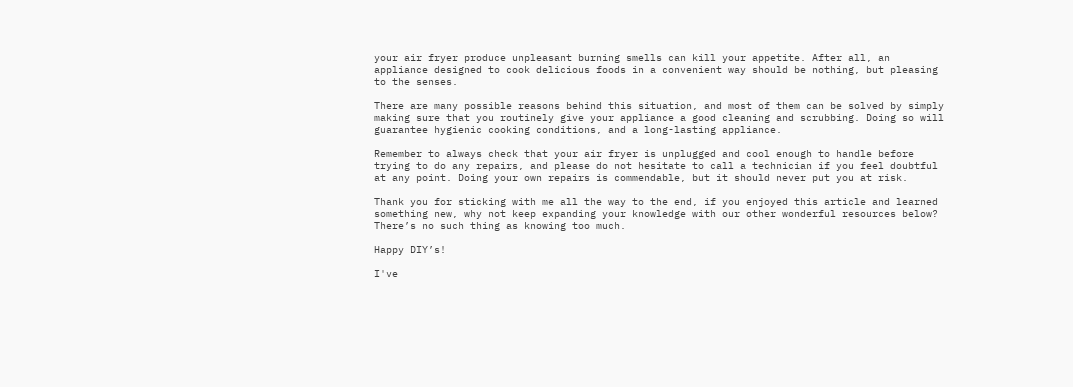your air fryer produce unpleasant burning smells can kill your appetite. After all, an appliance designed to cook delicious foods in a convenient way should be nothing, but pleasing to the senses.

There are many possible reasons behind this situation, and most of them can be solved by simply making sure that you routinely give your appliance a good cleaning and scrubbing. Doing so will guarantee hygienic cooking conditions, and a long-lasting appliance.

Remember to always check that your air fryer is unplugged and cool enough to handle before trying to do any repairs, and please do not hesitate to call a technician if you feel doubtful at any point. Doing your own repairs is commendable, but it should never put you at risk.

Thank you for sticking with me all the way to the end, if you enjoyed this article and learned something new, why not keep expanding your knowledge with our other wonderful resources below? There’s no such thing as knowing too much.

Happy DIY’s!

I've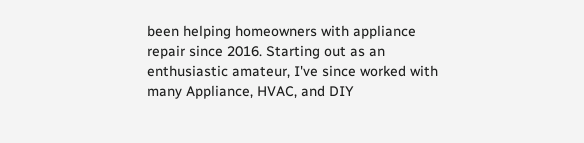been helping homeowners with appliance repair since 2016. Starting out as an enthusiastic amateur, I've since worked with many Appliance, HVAC, and DIY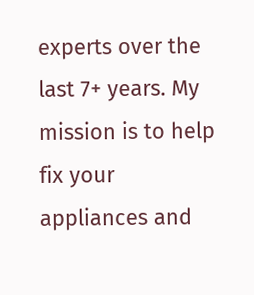experts over the last 7+ years. My mission is to help fix your appliances and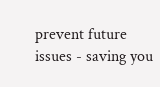prevent future issues - saving you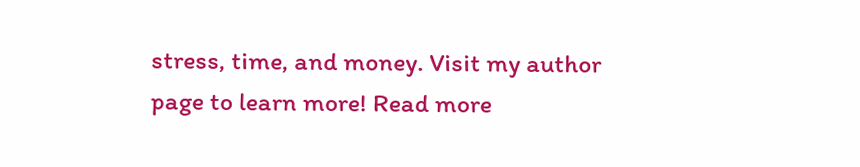stress, time, and money. Visit my author page to learn more! Read more